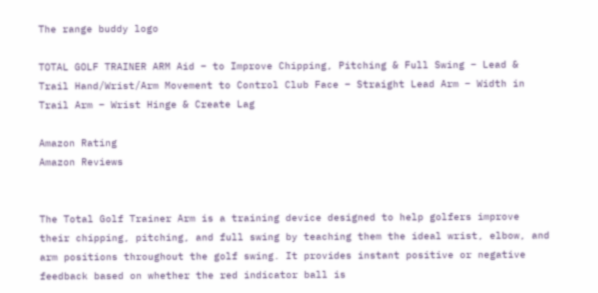The range buddy logo

TOTAL GOLF TRAINER ARM Aid – to Improve Chipping, Pitching & Full Swing – Lead & Trail Hand/Wrist/Arm Movement to Control Club Face – Straight Lead Arm – Width in Trail Arm – Wrist Hinge & Create Lag

Amazon Rating
Amazon Reviews


The Total Golf Trainer Arm is a training device designed to help golfers improve their chipping, pitching, and full swing by teaching them the ideal wrist, elbow, and arm positions throughout the golf swing. It provides instant positive or negative feedback based on whether the red indicator ball is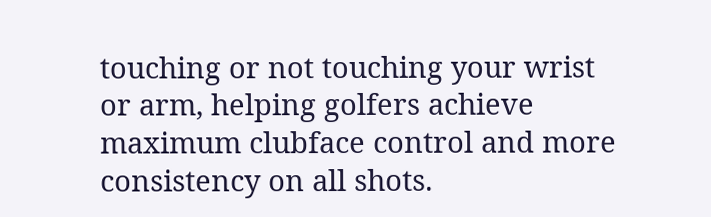touching or not touching your wrist or arm, helping golfers achieve maximum clubface control and more consistency on all shots.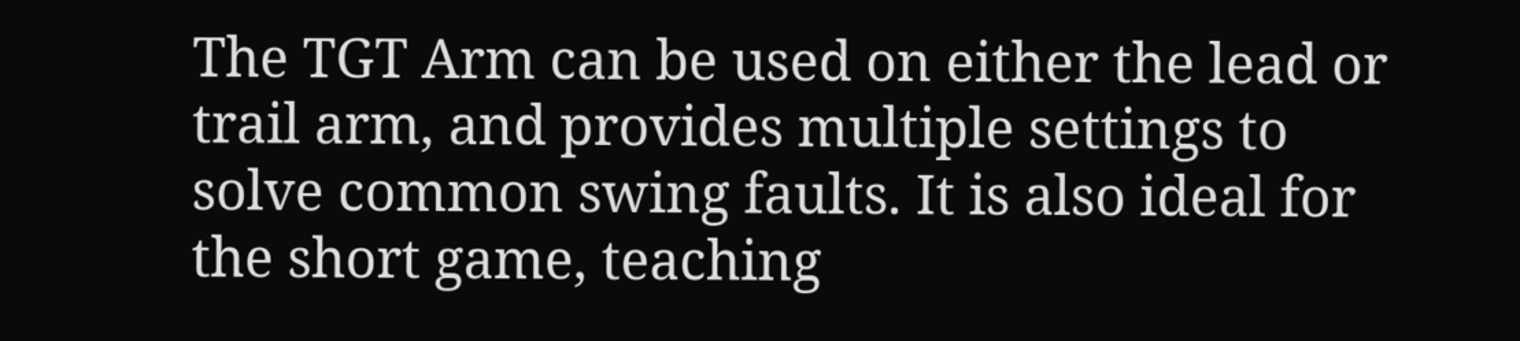The TGT Arm can be used on either the lead or trail arm, and provides multiple settings to solve common swing faults. It is also ideal for the short game, teaching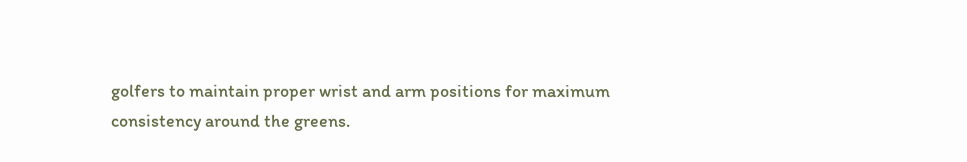golfers to maintain proper wrist and arm positions for maximum consistency around the greens.